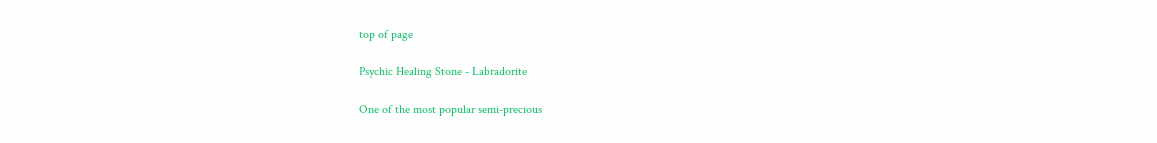top of page

Psychic Healing Stone - Labradorite

One of the most popular semi-precious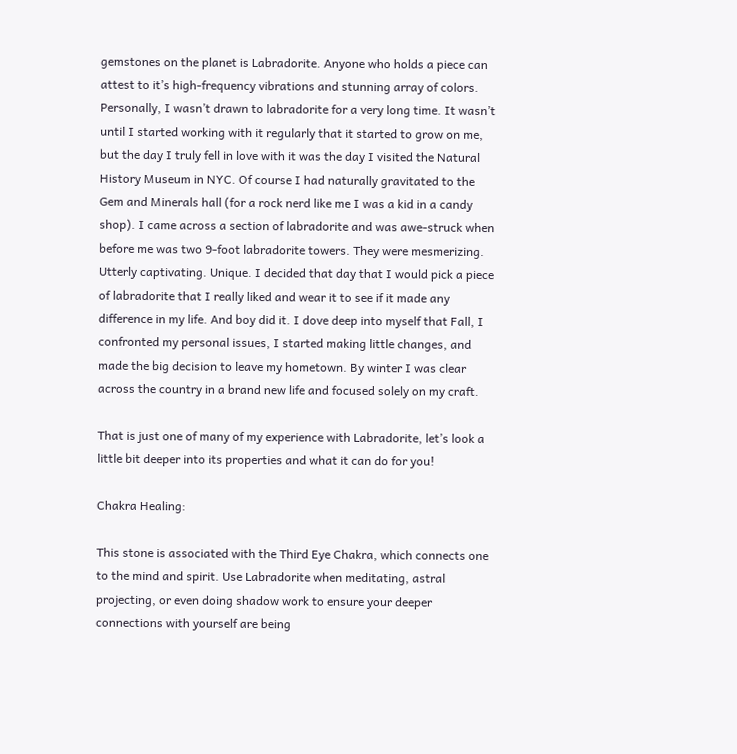gemstones on the planet is Labradorite. Anyone who holds a piece can attest to it’s high-frequency vibrations and stunning array of colors. Personally, I wasn’t drawn to labradorite for a very long time. It wasn’t until I started working with it regularly that it started to grow on me, but the day I truly fell in love with it was the day I visited the Natural History Museum in NYC. Of course I had naturally gravitated to the Gem and Minerals hall (for a rock nerd like me I was a kid in a candy shop). I came across a section of labradorite and was awe-struck when before me was two 9-foot labradorite towers. They were mesmerizing. Utterly captivating. Unique. I decided that day that I would pick a piece of labradorite that I really liked and wear it to see if it made any difference in my life. And boy did it. I dove deep into myself that Fall, I confronted my personal issues, I started making little changes, and made the big decision to leave my hometown. By winter I was clear across the country in a brand new life and focused solely on my craft.

That is just one of many of my experience with Labradorite, let’s look a little bit deeper into its properties and what it can do for you!

Chakra Healing:

This stone is associated with the Third Eye Chakra, which connects one to the mind and spirit. Use Labradorite when meditating, astral projecting, or even doing shadow work to ensure your deeper connections with yourself are being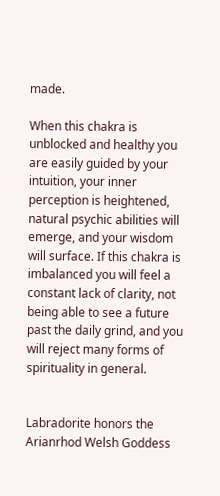made.

When this chakra is unblocked and healthy you are easily guided by your intuition, your inner perception is heightened, natural psychic abilities will emerge, and your wisdom will surface. If this chakra is imbalanced you will feel a constant lack of clarity, not being able to see a future past the daily grind, and you will reject many forms of spirituality in general.


Labradorite honors the Arianrhod Welsh Goddess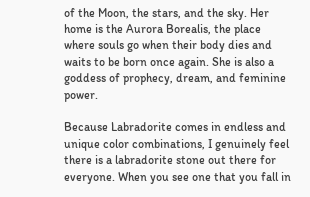of the Moon, the stars, and the sky. Her home is the Aurora Borealis, the place where souls go when their body dies and waits to be born once again. She is also a goddess of prophecy, dream, and feminine power.

Because Labradorite comes in endless and unique color combinations, I genuinely feel there is a labradorite stone out there for everyone. When you see one that you fall in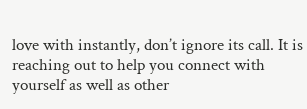love with instantly, don’t ignore its call. It is reaching out to help you connect with yourself as well as other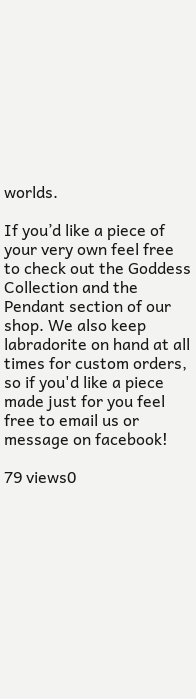worlds.

If you’d like a piece of your very own feel free to check out the Goddess Collection and the Pendant section of our shop. We also keep labradorite on hand at all times for custom orders, so if you'd like a piece made just for you feel free to email us or message on facebook!

79 views0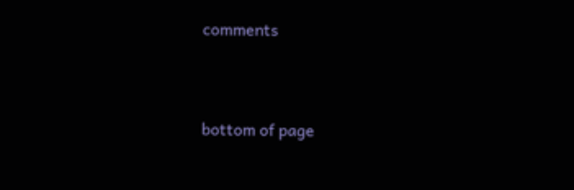comments


bottom of page